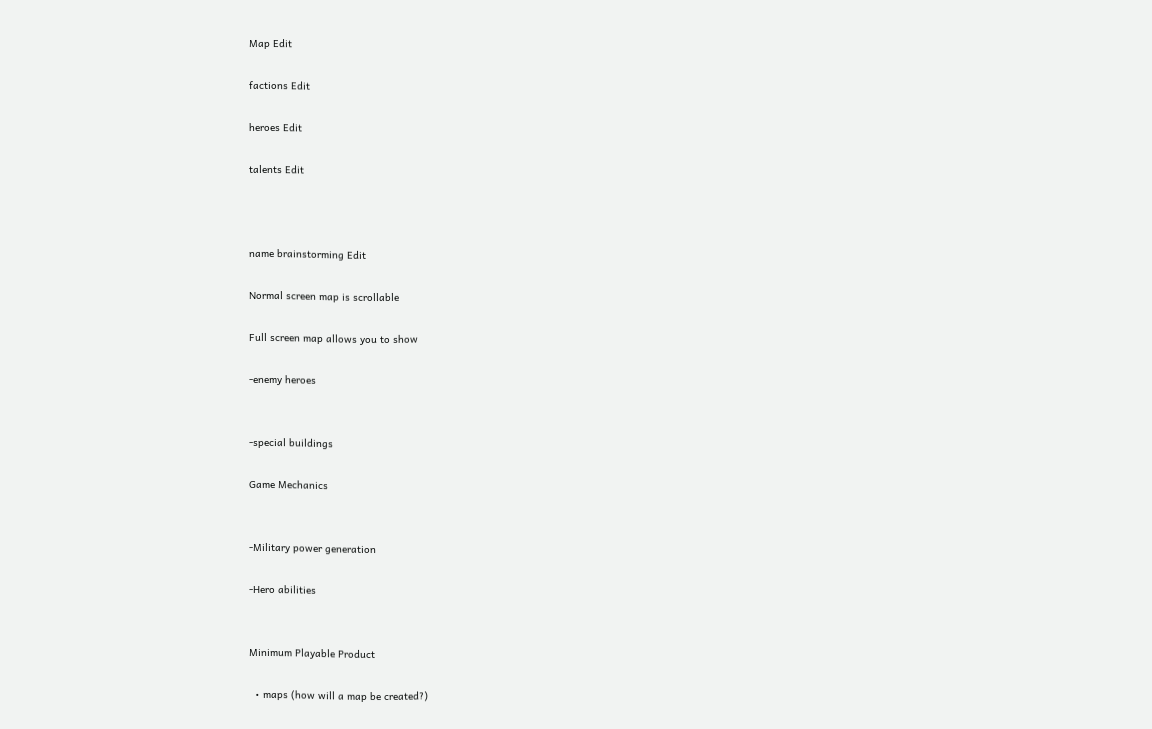Map Edit

factions Edit

heroes Edit

talents Edit



name brainstorming Edit

Normal screen map is scrollable

Full screen map allows you to show

-enemy heroes


-special buildings

Game Mechanics


-Military power generation

-Hero abilities


Minimum Playable Product

  • maps (how will a map be created?)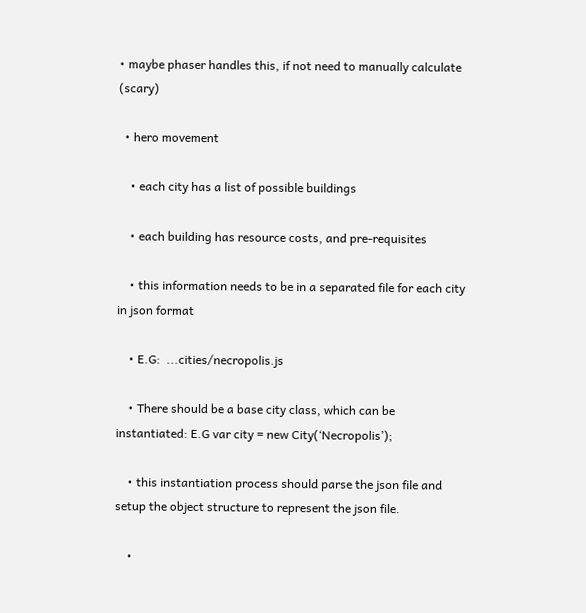• maybe phaser handles this, if not need to manually calculate (scary)

  • hero movement

    • each city has a list of possible buildings

    • each building has resource costs, and pre-requisites

    • this information needs to be in a separated file for each city in json format

    • E.G:  ...cities/necropolis.js

    • There should be a base city class, which can be instantiated: E.G var city = new City(‘Necropolis’);

    • this instantiation process should parse the json file and setup the object structure to represent the json file.

    •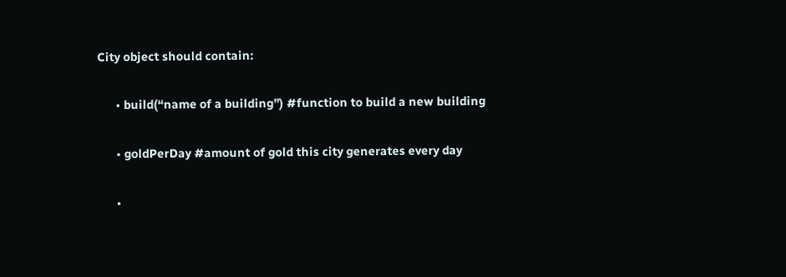City object should contain:

      • build(“name of a building”) #function to build a new building

      • goldPerDay #amount of gold this city generates every day

      •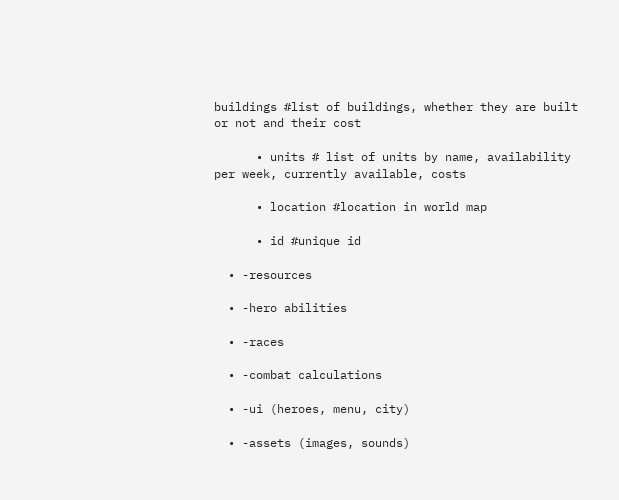buildings #list of buildings, whether they are built or not and their cost

      • units # list of units by name, availability per week, currently available, costs

      • location #location in world map

      • id #unique id

  • -resources

  • -hero abilities

  • -races

  • -combat calculations

  • -ui (heroes, menu, city)

  • -assets (images, sounds)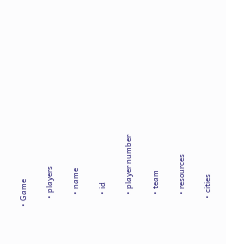• Game

    • players

      • name

      • id

      • player number

      • team

      • resources

    • cities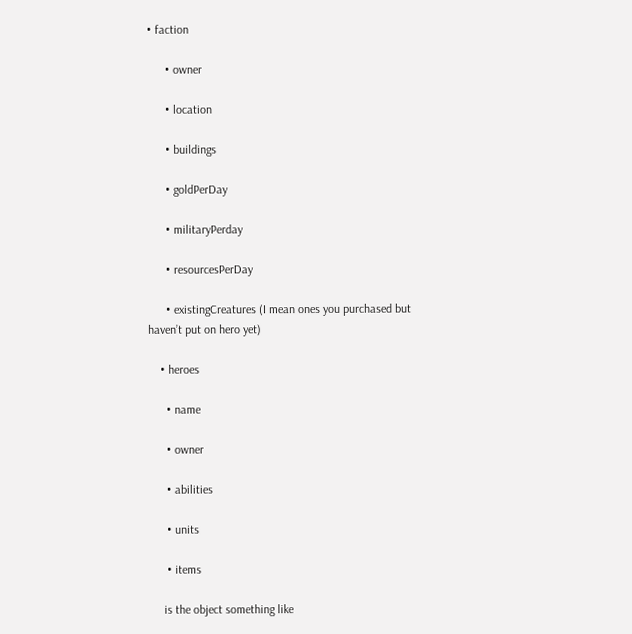• faction

      • owner

      • location

      • buildings

      • goldPerDay

      • militaryPerday

      • resourcesPerDay

      • existingCreatures (I mean ones you purchased but haven’t put on hero yet)

    • heroes

      • name

      • owner

      • abilities

      • units

      • items

     is the object something like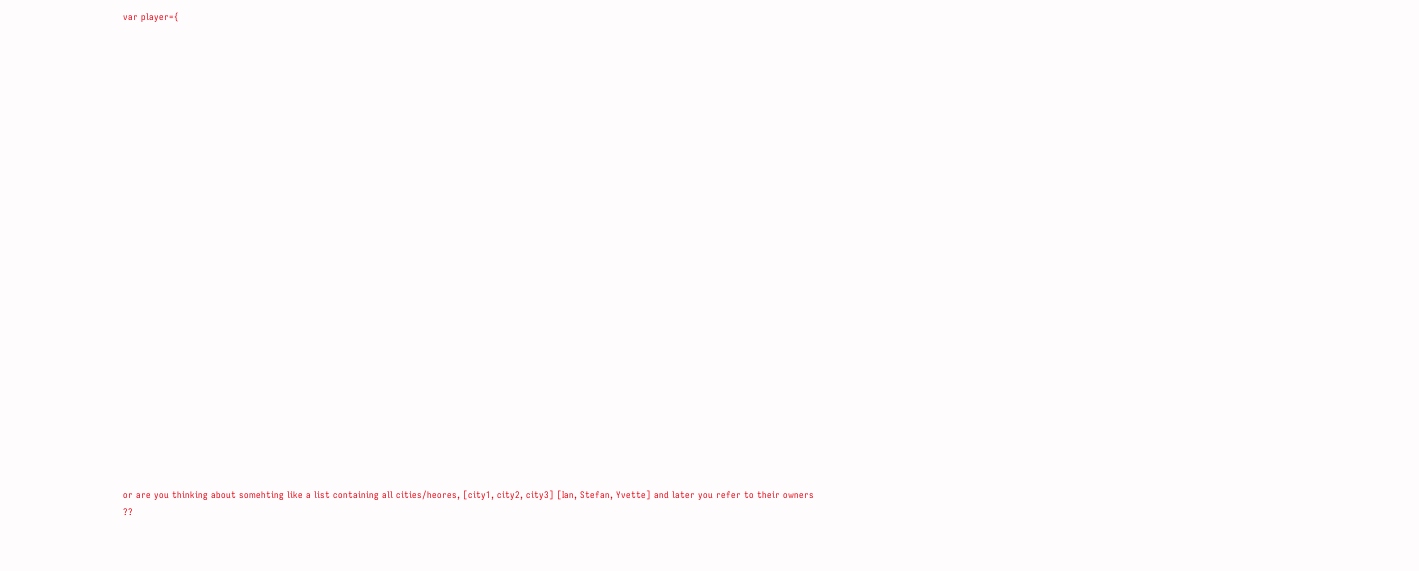var player={




























or are you thinking about somehting like a list containing all cities/heores, [city1, city2, city3] [Ian, Stefan, Yvette] and later you refer to their owners ??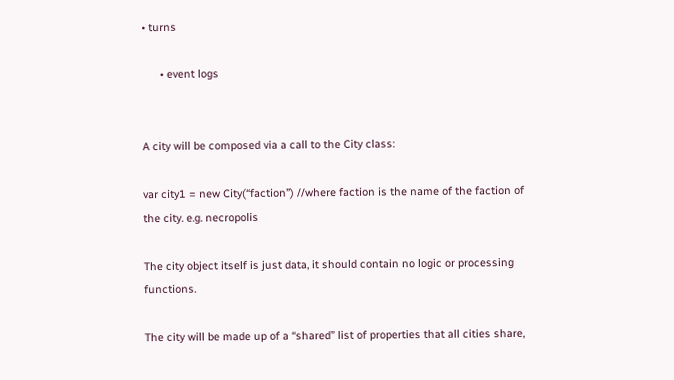• turns

      • event logs


A city will be composed via a call to the City class:

var city1 = new City(“faction”) //where faction is the name of the faction of the city. e.g. necropolis

The city object itself is just data, it should contain no logic or processing functions.

The city will be made up of a “shared” list of properties that all cities share,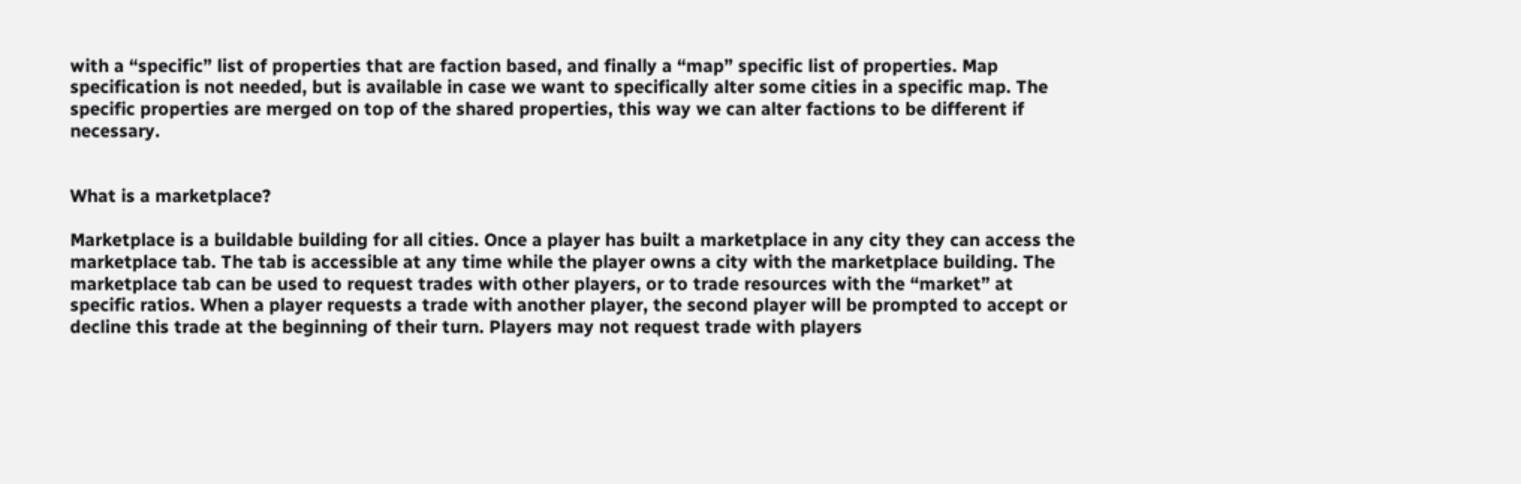with a “specific” list of properties that are faction based, and finally a “map” specific list of properties. Map specification is not needed, but is available in case we want to specifically alter some cities in a specific map. The specific properties are merged on top of the shared properties, this way we can alter factions to be different if necessary.


What is a marketplace?

Marketplace is a buildable building for all cities. Once a player has built a marketplace in any city they can access the marketplace tab. The tab is accessible at any time while the player owns a city with the marketplace building. The marketplace tab can be used to request trades with other players, or to trade resources with the “market” at specific ratios. When a player requests a trade with another player, the second player will be prompted to accept or decline this trade at the beginning of their turn. Players may not request trade with players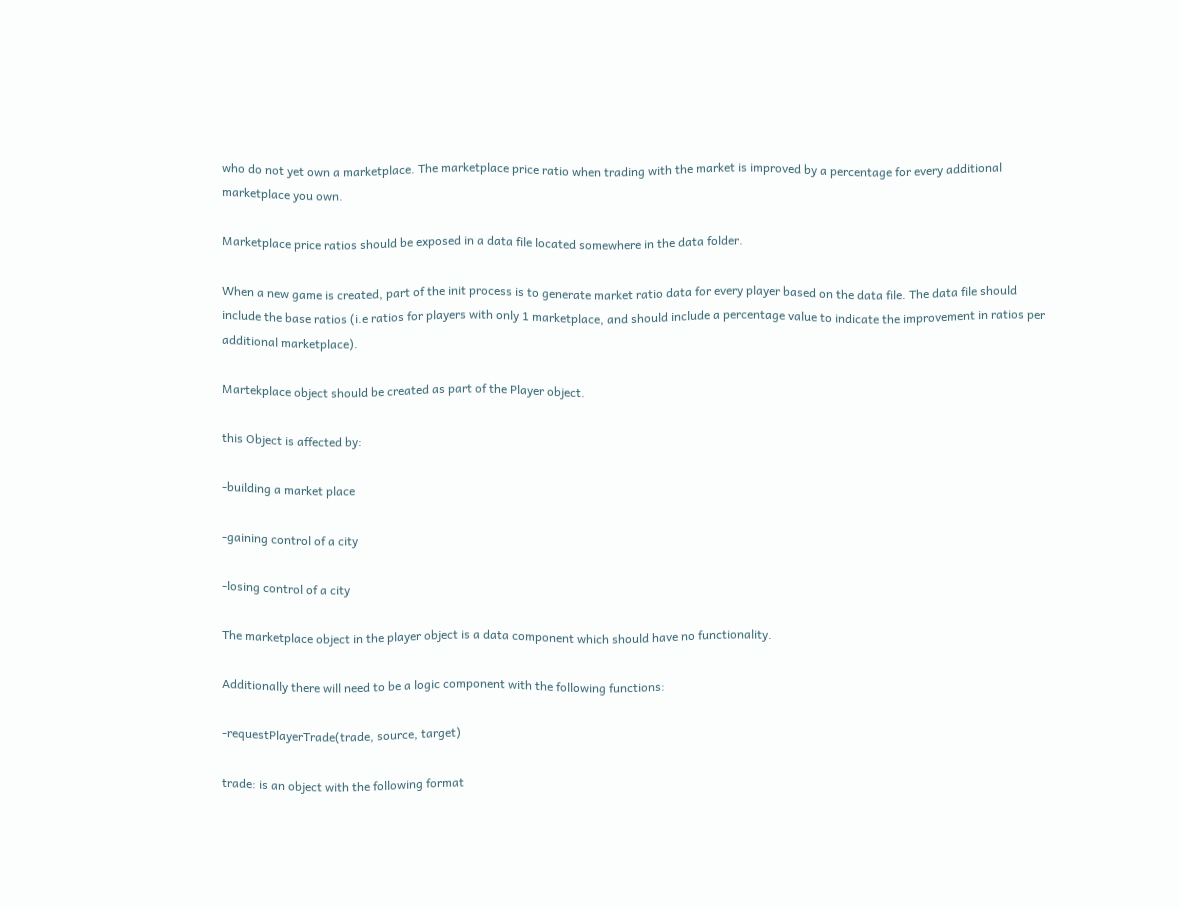who do not yet own a marketplace. The marketplace price ratio when trading with the market is improved by a percentage for every additional marketplace you own.

Marketplace price ratios should be exposed in a data file located somewhere in the data folder.

When a new game is created, part of the init process is to generate market ratio data for every player based on the data file. The data file should include the base ratios (i.e ratios for players with only 1 marketplace, and should include a percentage value to indicate the improvement in ratios per additional marketplace).

Martekplace object should be created as part of the Player object.

this Object is affected by:

-building a market place

-gaining control of a city

-losing control of a city

The marketplace object in the player object is a data component which should have no functionality.

Additionally there will need to be a logic component with the following functions:

-requestPlayerTrade(trade, source, target)

trade: is an object with the following format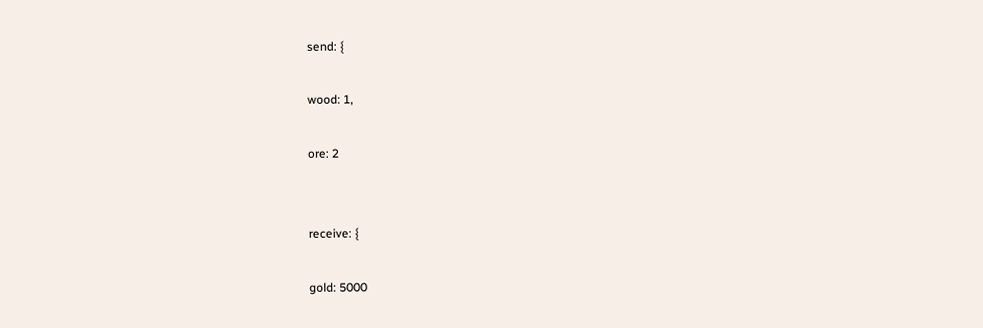send: {

wood: 1,

ore: 2


receive: {

gold: 5000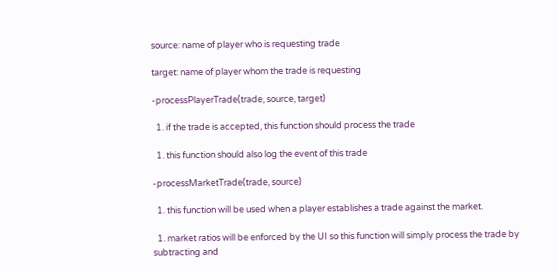source: name of player who is requesting trade

target: name of player whom the trade is requesting

-processPlayerTrade(trade, source, target)

  1. if the trade is accepted, this function should process the trade

  1. this function should also log the event of this trade

-processMarketTrade(trade, source)

  1. this function will be used when a player establishes a trade against the market.

  1. market ratios will be enforced by the UI so this function will simply process the trade by subtracting and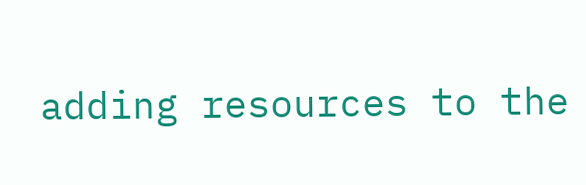adding resources to the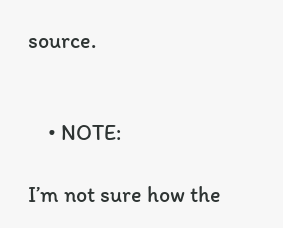source.


    • NOTE:

I’m not sure how the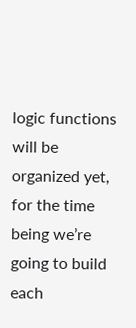logic functions will be organized yet, for the time being we’re going to build each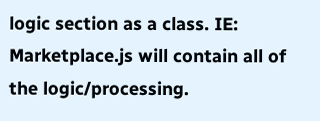logic section as a class. IE: Marketplace.js will contain all of the logic/processing.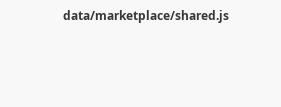data/marketplace/shared.js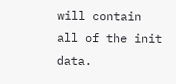will contain all of the init data.